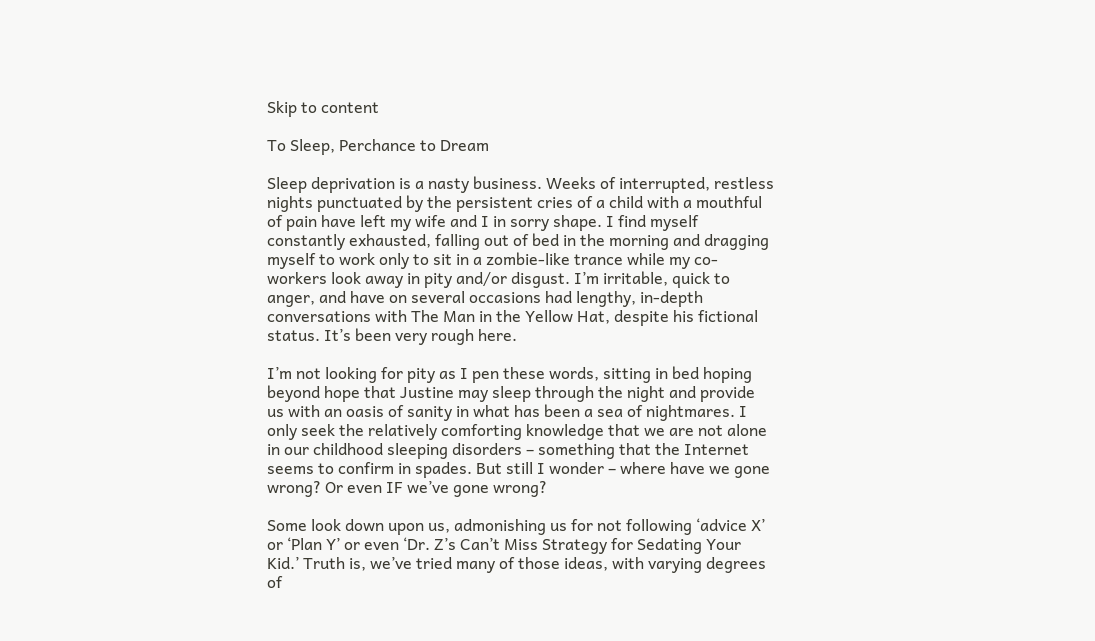Skip to content

To Sleep, Perchance to Dream

Sleep deprivation is a nasty business. Weeks of interrupted, restless nights punctuated by the persistent cries of a child with a mouthful of pain have left my wife and I in sorry shape. I find myself constantly exhausted, falling out of bed in the morning and dragging myself to work only to sit in a zombie-like trance while my co-workers look away in pity and/or disgust. I’m irritable, quick to anger, and have on several occasions had lengthy, in-depth conversations with The Man in the Yellow Hat, despite his fictional status. It’s been very rough here.

I’m not looking for pity as I pen these words, sitting in bed hoping beyond hope that Justine may sleep through the night and provide us with an oasis of sanity in what has been a sea of nightmares. I only seek the relatively comforting knowledge that we are not alone in our childhood sleeping disorders – something that the Internet seems to confirm in spades. But still I wonder – where have we gone wrong? Or even IF we’ve gone wrong?

Some look down upon us, admonishing us for not following ‘advice X’ or ‘Plan Y’ or even ‘Dr. Z’s Can’t Miss Strategy for Sedating Your Kid.’ Truth is, we’ve tried many of those ideas, with varying degrees of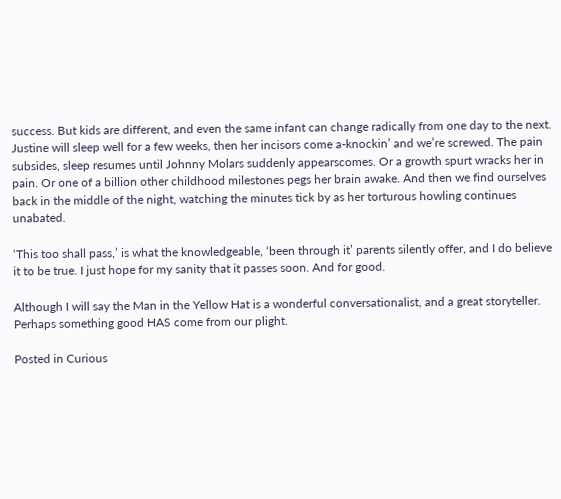success. But kids are different, and even the same infant can change radically from one day to the next. Justine will sleep well for a few weeks, then her incisors come a-knockin’ and we’re screwed. The pain subsides, sleep resumes until Johnny Molars suddenly appearscomes. Or a growth spurt wracks her in pain. Or one of a billion other childhood milestones pegs her brain awake. And then we find ourselves back in the middle of the night, watching the minutes tick by as her torturous howling continues unabated.

‘This too shall pass,’ is what the knowledgeable, ‘been through it’ parents silently offer, and I do believe it to be true. I just hope for my sanity that it passes soon. And for good.

Although I will say the Man in the Yellow Hat is a wonderful conversationalist, and a great storyteller. Perhaps something good HAS come from our plight.

Posted in Curious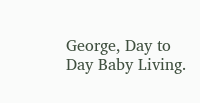George, Day to Day Baby Living.